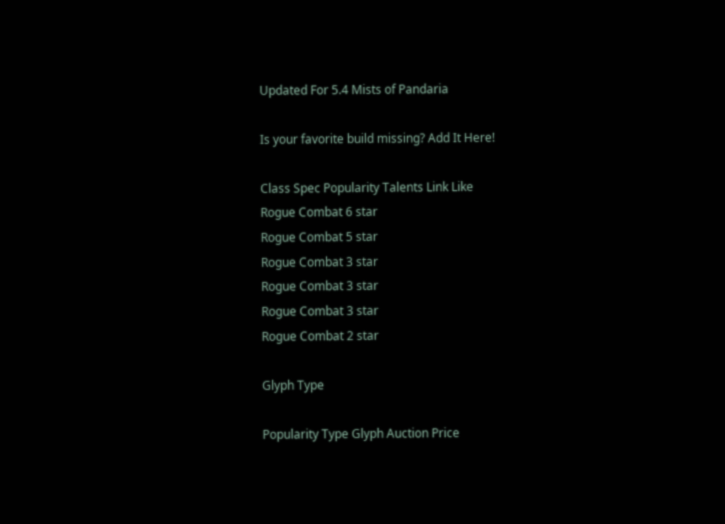Updated For 5.4 Mists of Pandaria

Is your favorite build missing? Add It Here!

Class Spec Popularity Talents Link Like
Rogue Combat 6 star
Rogue Combat 5 star
Rogue Combat 3 star
Rogue Combat 3 star
Rogue Combat 3 star
Rogue Combat 2 star

Glyph Type

Popularity Type Glyph Auction Price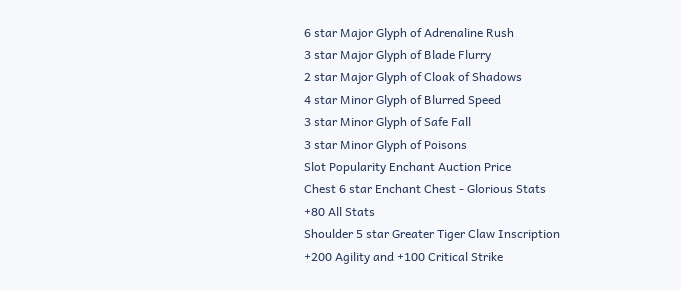6 star Major Glyph of Adrenaline Rush
3 star Major Glyph of Blade Flurry
2 star Major Glyph of Cloak of Shadows
4 star Minor Glyph of Blurred Speed
3 star Minor Glyph of Safe Fall
3 star Minor Glyph of Poisons
Slot Popularity Enchant Auction Price
Chest 6 star Enchant Chest - Glorious Stats
+80 All Stats
Shoulder 5 star Greater Tiger Claw Inscription
+200 Agility and +100 Critical Strike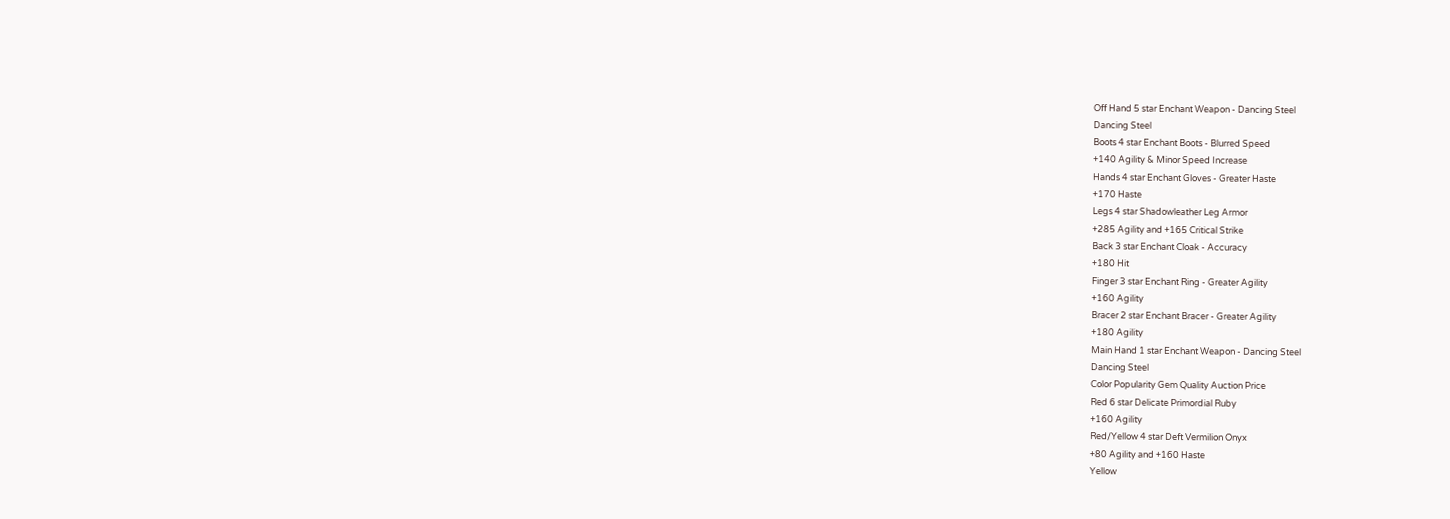Off Hand 5 star Enchant Weapon - Dancing Steel
Dancing Steel
Boots 4 star Enchant Boots - Blurred Speed
+140 Agility & Minor Speed Increase
Hands 4 star Enchant Gloves - Greater Haste
+170 Haste
Legs 4 star Shadowleather Leg Armor
+285 Agility and +165 Critical Strike
Back 3 star Enchant Cloak - Accuracy
+180 Hit
Finger 3 star Enchant Ring - Greater Agility
+160 Agility
Bracer 2 star Enchant Bracer - Greater Agility
+180 Agility
Main Hand 1 star Enchant Weapon - Dancing Steel
Dancing Steel
Color Popularity Gem Quality Auction Price
Red 6 star Delicate Primordial Ruby
+160 Agility
Red/Yellow 4 star Deft Vermilion Onyx
+80 Agility and +160 Haste
Yellow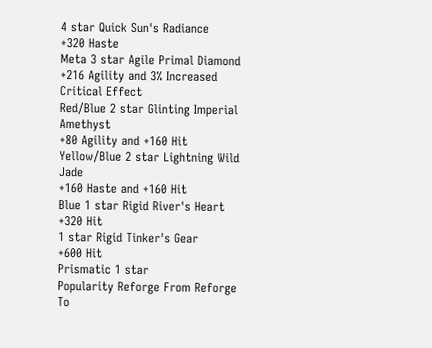4 star Quick Sun's Radiance
+320 Haste
Meta 3 star Agile Primal Diamond
+216 Agility and 3% Increased Critical Effect
Red/Blue 2 star Glinting Imperial Amethyst
+80 Agility and +160 Hit
Yellow/Blue 2 star Lightning Wild Jade
+160 Haste and +160 Hit
Blue 1 star Rigid River's Heart
+320 Hit
1 star Rigid Tinker's Gear
+600 Hit
Prismatic 1 star
Popularity Reforge From Reforge To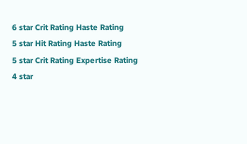6 star Crit Rating Haste Rating
5 star Hit Rating Haste Rating
5 star Crit Rating Expertise Rating
4 star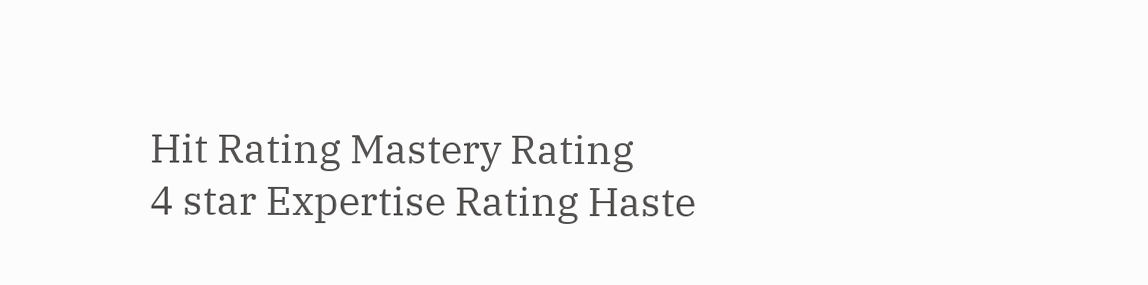Hit Rating Mastery Rating
4 star Expertise Rating Haste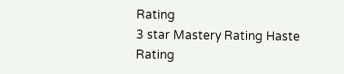Rating
3 star Mastery Rating Haste Rating